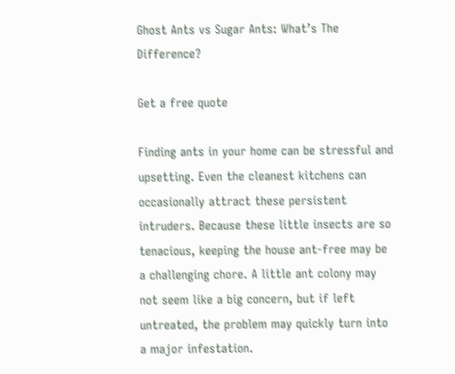Ghost Ants vs Sugar Ants: What’s The Difference?

Get a free quote

Finding ants in your home can be stressful and upsetting. Even the cleanest kitchens can occasionally attract these persistent intruders. Because these little insects are so tenacious, keeping the house ant-free may be a challenging chore. A little ant colony may not seem like a big concern, but if left untreated, the problem may quickly turn into a major infestation.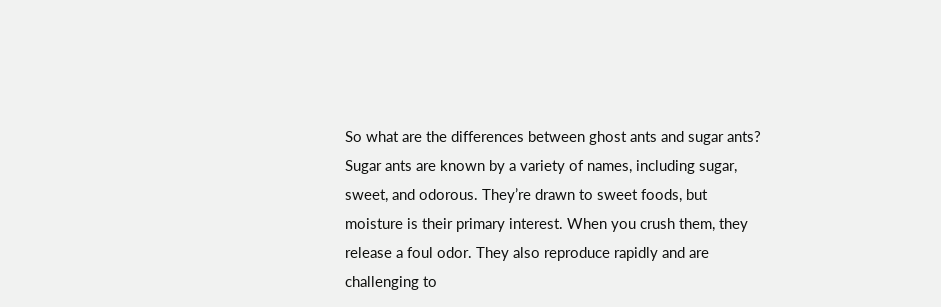So what are the differences between ghost ants and sugar ants? Sugar ants are known by a variety of names, including sugar, sweet, and odorous. They’re drawn to sweet foods, but moisture is their primary interest. When you crush them, they release a foul odor. They also reproduce rapidly and are challenging to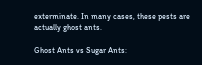exterminate. In many cases, these pests are actually ghost ants.

Ghost Ants vs Sugar Ants: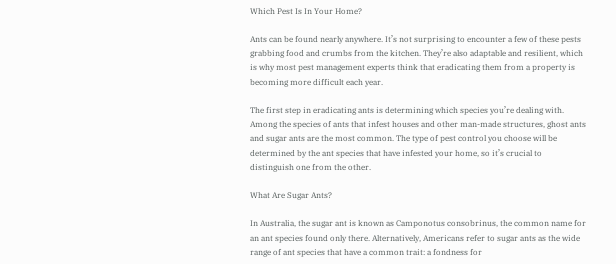Which Pest Is In Your Home?

Ants can be found nearly anywhere. It’s not surprising to encounter a few of these pests grabbing food and crumbs from the kitchen. They’re also adaptable and resilient, which is why most pest management experts think that eradicating them from a property is becoming more difficult each year.

The first step in eradicating ants is determining which species you’re dealing with. Among the species of ants that infest houses and other man-made structures, ghost ants and sugar ants are the most common. The type of pest control you choose will be determined by the ant species that have infested your home, so it’s crucial to distinguish one from the other.

What Are Sugar Ants?

In Australia, the sugar ant is known as Camponotus consobrinus, the common name for an ant species found only there. Alternatively, Americans refer to sugar ants as the wide range of ant species that have a common trait: a fondness for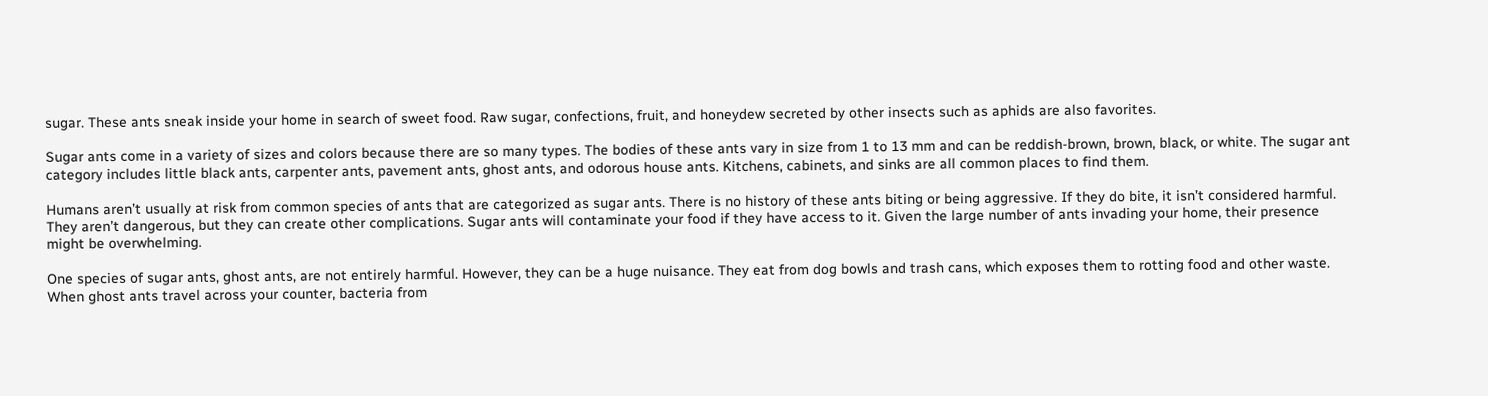sugar. These ants sneak inside your home in search of sweet food. Raw sugar, confections, fruit, and honeydew secreted by other insects such as aphids are also favorites.

Sugar ants come in a variety of sizes and colors because there are so many types. The bodies of these ants vary in size from 1 to 13 mm and can be reddish-brown, brown, black, or white. The sugar ant category includes little black ants, carpenter ants, pavement ants, ghost ants, and odorous house ants. Kitchens, cabinets, and sinks are all common places to find them.

Humans aren’t usually at risk from common species of ants that are categorized as sugar ants. There is no history of these ants biting or being aggressive. If they do bite, it isn’t considered harmful. They aren’t dangerous, but they can create other complications. Sugar ants will contaminate your food if they have access to it. Given the large number of ants invading your home, their presence might be overwhelming.

One species of sugar ants, ghost ants, are not entirely harmful. However, they can be a huge nuisance. They eat from dog bowls and trash cans, which exposes them to rotting food and other waste. When ghost ants travel across your counter, bacteria from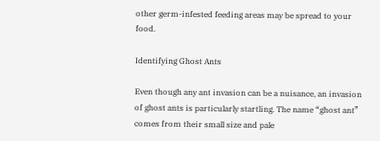other germ-infested feeding areas may be spread to your food.

Identifying Ghost Ants

Even though any ant invasion can be a nuisance, an invasion of ghost ants is particularly startling. The name “ghost ant” comes from their small size and pale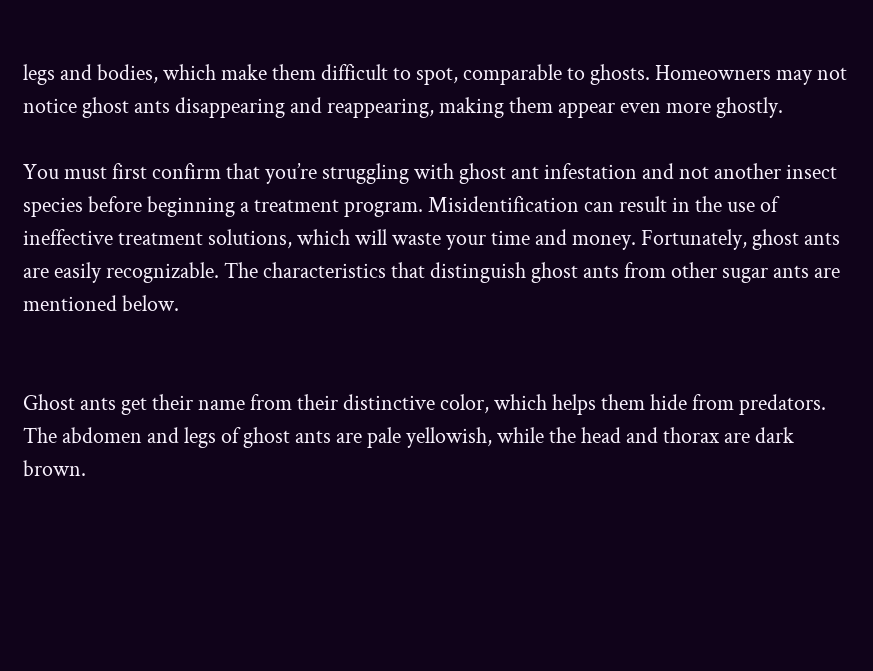legs and bodies, which make them difficult to spot, comparable to ghosts. Homeowners may not notice ghost ants disappearing and reappearing, making them appear even more ghostly.

You must first confirm that you’re struggling with ghost ant infestation and not another insect species before beginning a treatment program. Misidentification can result in the use of ineffective treatment solutions, which will waste your time and money. Fortunately, ghost ants are easily recognizable. The characteristics that distinguish ghost ants from other sugar ants are mentioned below.


Ghost ants get their name from their distinctive color, which helps them hide from predators. The abdomen and legs of ghost ants are pale yellowish, while the head and thorax are dark brown.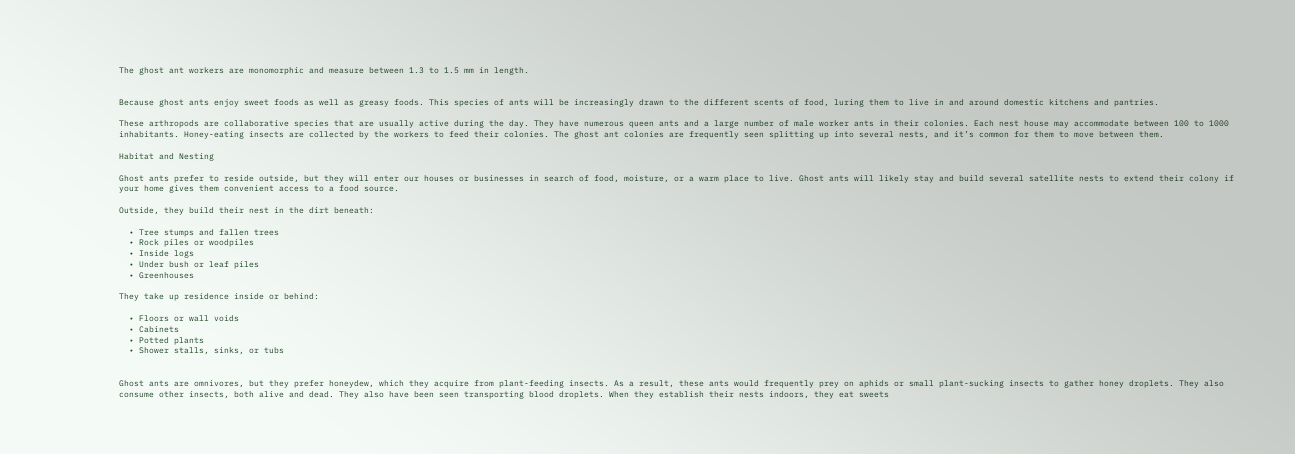The ghost ant workers are monomorphic and measure between 1.3 to 1.5 mm in length.


Because ghost ants enjoy sweet foods as well as greasy foods. This species of ants will be increasingly drawn to the different scents of food, luring them to live in and around domestic kitchens and pantries.

These arthropods are collaborative species that are usually active during the day. They have numerous queen ants and a large number of male worker ants in their colonies. Each nest house may accommodate between 100 to 1000 inhabitants. Honey-eating insects are collected by the workers to feed their colonies. The ghost ant colonies are frequently seen splitting up into several nests, and it’s common for them to move between them.

Habitat and Nesting

Ghost ants prefer to reside outside, but they will enter our houses or businesses in search of food, moisture, or a warm place to live. Ghost ants will likely stay and build several satellite nests to extend their colony if your home gives them convenient access to a food source.

Outside, they build their nest in the dirt beneath:

  • Tree stumps and fallen trees
  • Rock piles or woodpiles
  • Inside logs
  • Under bush or leaf piles
  • Greenhouses

They take up residence inside or behind:

  • Floors or wall voids
  • Cabinets
  • Potted plants
  • Shower stalls, sinks, or tubs


Ghost ants are omnivores, but they prefer honeydew, which they acquire from plant-feeding insects. As a result, these ants would frequently prey on aphids or small plant-sucking insects to gather honey droplets. They also consume other insects, both alive and dead. They also have been seen transporting blood droplets. When they establish their nests indoors, they eat sweets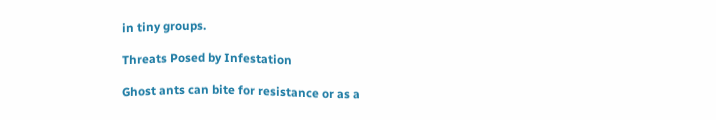in tiny groups.

Threats Posed by Infestation

Ghost ants can bite for resistance or as a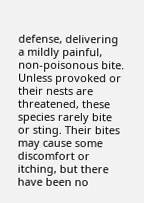defense, delivering a mildly painful, non-poisonous bite. Unless provoked or their nests are threatened, these species rarely bite or sting. Their bites may cause some discomfort or itching, but there have been no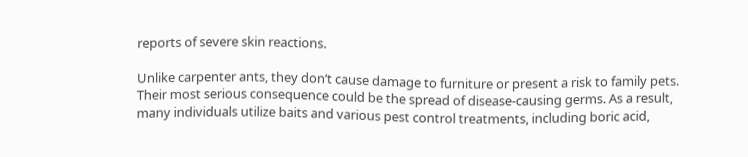reports of severe skin reactions.

Unlike carpenter ants, they don’t cause damage to furniture or present a risk to family pets. Their most serious consequence could be the spread of disease-causing germs. As a result, many individuals utilize baits and various pest control treatments, including boric acid,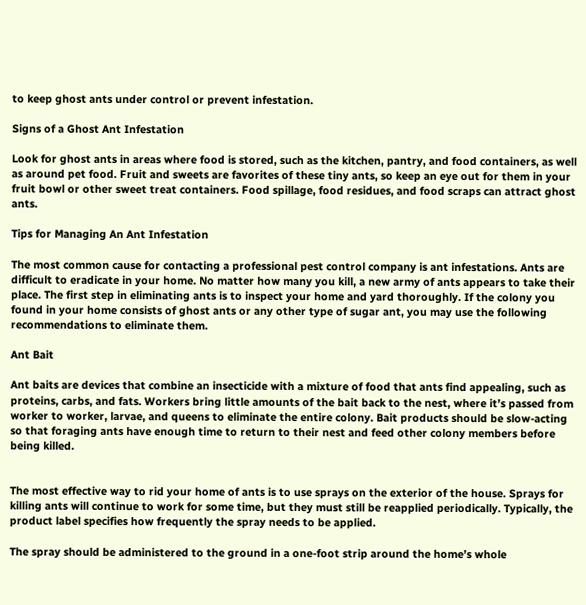to keep ghost ants under control or prevent infestation.

Signs of a Ghost Ant Infestation

Look for ghost ants in areas where food is stored, such as the kitchen, pantry, and food containers, as well as around pet food. Fruit and sweets are favorites of these tiny ants, so keep an eye out for them in your fruit bowl or other sweet treat containers. Food spillage, food residues, and food scraps can attract ghost ants.

Tips for Managing An Ant Infestation

The most common cause for contacting a professional pest control company is ant infestations. Ants are difficult to eradicate in your home. No matter how many you kill, a new army of ants appears to take their place. The first step in eliminating ants is to inspect your home and yard thoroughly. If the colony you found in your home consists of ghost ants or any other type of sugar ant, you may use the following recommendations to eliminate them.

Ant Bait

Ant baits are devices that combine an insecticide with a mixture of food that ants find appealing, such as proteins, carbs, and fats. Workers bring little amounts of the bait back to the nest, where it’s passed from worker to worker, larvae, and queens to eliminate the entire colony. Bait products should be slow-acting so that foraging ants have enough time to return to their nest and feed other colony members before being killed.


The most effective way to rid your home of ants is to use sprays on the exterior of the house. Sprays for killing ants will continue to work for some time, but they must still be reapplied periodically. Typically, the product label specifies how frequently the spray needs to be applied.

The spray should be administered to the ground in a one-foot strip around the home’s whole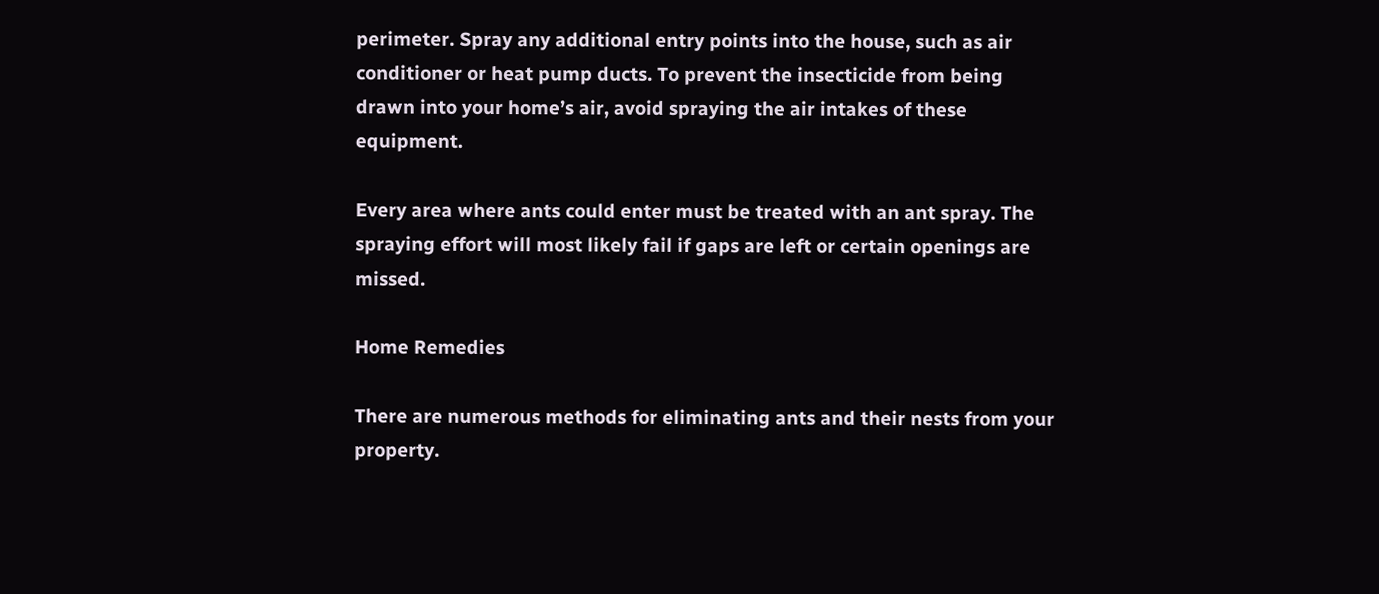perimeter. Spray any additional entry points into the house, such as air conditioner or heat pump ducts. To prevent the insecticide from being drawn into your home’s air, avoid spraying the air intakes of these equipment.

Every area where ants could enter must be treated with an ant spray. The spraying effort will most likely fail if gaps are left or certain openings are missed.

Home Remedies

There are numerous methods for eliminating ants and their nests from your property.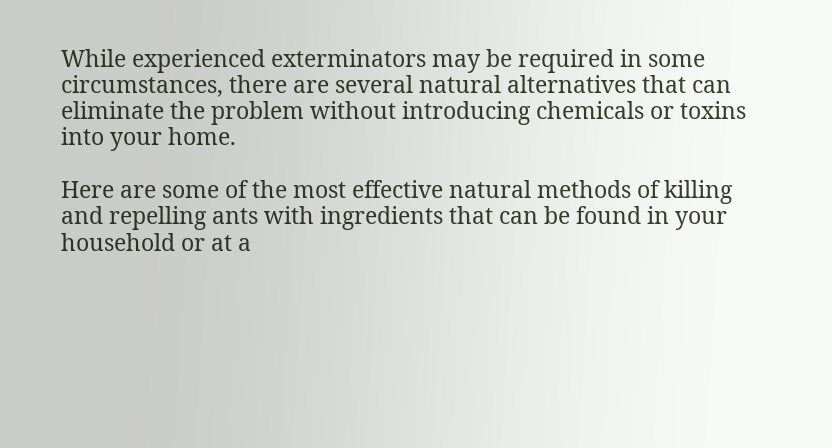While experienced exterminators may be required in some circumstances, there are several natural alternatives that can eliminate the problem without introducing chemicals or toxins into your home.

Here are some of the most effective natural methods of killing and repelling ants with ingredients that can be found in your household or at a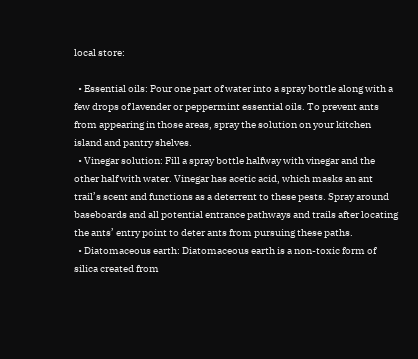local store:

  • Essential oils: Pour one part of water into a spray bottle along with a few drops of lavender or peppermint essential oils. To prevent ants from appearing in those areas, spray the solution on your kitchen island and pantry shelves.
  • Vinegar solution: Fill a spray bottle halfway with vinegar and the other half with water. Vinegar has acetic acid, which masks an ant trail’s scent and functions as a deterrent to these pests. Spray around baseboards and all potential entrance pathways and trails after locating the ants’ entry point to deter ants from pursuing these paths.
  • Diatomaceous earth: Diatomaceous earth is a non-toxic form of silica created from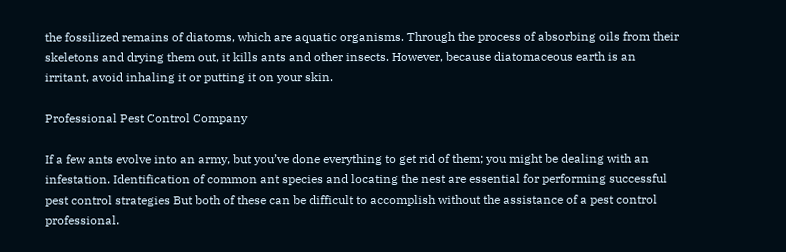the fossilized remains of diatoms, which are aquatic organisms. Through the process of absorbing oils from their skeletons and drying them out, it kills ants and other insects. However, because diatomaceous earth is an irritant, avoid inhaling it or putting it on your skin.

Professional Pest Control Company

If a few ants evolve into an army, but you’ve done everything to get rid of them; you might be dealing with an infestation. Identification of common ant species and locating the nest are essential for performing successful pest control strategies But both of these can be difficult to accomplish without the assistance of a pest control professional.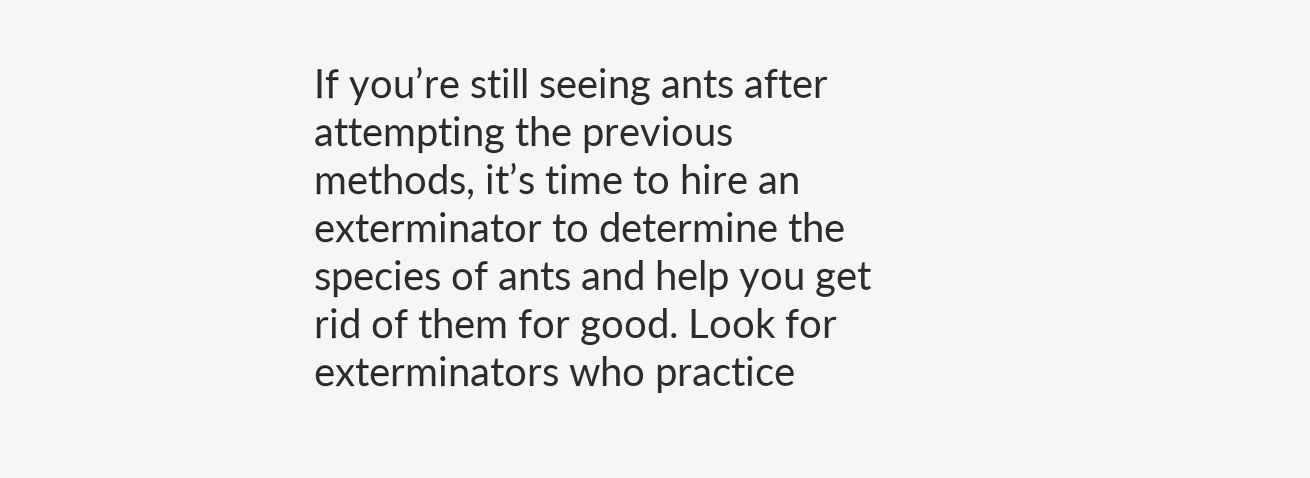If you’re still seeing ants after attempting the previous methods, it’s time to hire an exterminator to determine the species of ants and help you get rid of them for good. Look for exterminators who practice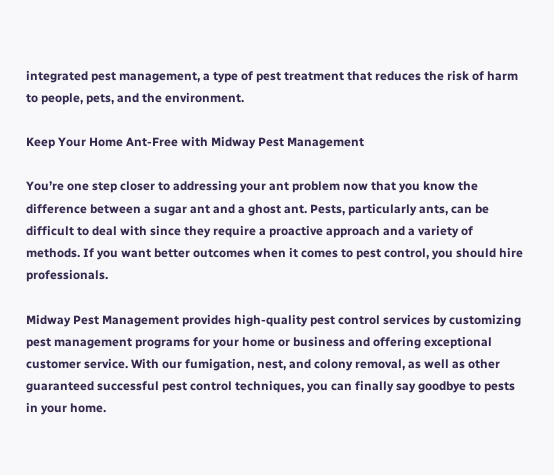integrated pest management, a type of pest treatment that reduces the risk of harm to people, pets, and the environment.

Keep Your Home Ant-Free with Midway Pest Management

You’re one step closer to addressing your ant problem now that you know the difference between a sugar ant and a ghost ant. Pests, particularly ants, can be difficult to deal with since they require a proactive approach and a variety of methods. If you want better outcomes when it comes to pest control, you should hire professionals.

Midway Pest Management provides high-quality pest control services by customizing pest management programs for your home or business and offering exceptional customer service. With our fumigation, nest, and colony removal, as well as other guaranteed successful pest control techniques, you can finally say goodbye to pests in your home.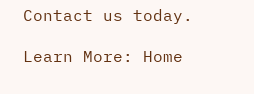Contact us today.

Learn More: Home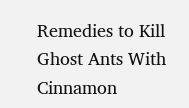Remedies to Kill Ghost Ants With Cinnamon